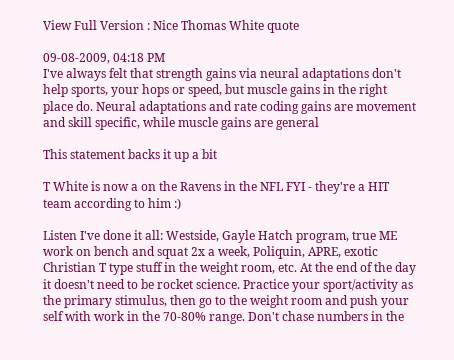View Full Version : Nice Thomas White quote

09-08-2009, 04:18 PM
I've always felt that strength gains via neural adaptations don't help sports, your hops or speed, but muscle gains in the right place do. Neural adaptations and rate coding gains are movement and skill specific, while muscle gains are general

This statement backs it up a bit

T White is now a on the Ravens in the NFL FYI - they're a HIT team according to him :)

Listen I've done it all: Westside, Gayle Hatch program, true ME work on bench and squat 2x a week, Poliquin, APRE, exotic Christian T type stuff in the weight room, etc. At the end of the day it doesn't need to be rocket science. Practice your sport/activity as the primary stimulus, then go to the weight room and push your self with work in the 70-80% range. Don't chase numbers in the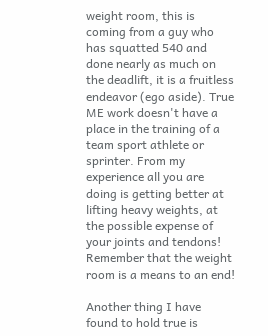weight room, this is coming from a guy who has squatted 540 and done nearly as much on the deadlift, it is a fruitless endeavor (ego aside). True ME work doesn't have a place in the training of a team sport athlete or sprinter. From my experience all you are doing is getting better at lifting heavy weights, at the possible expense of your joints and tendons! Remember that the weight room is a means to an end!

Another thing I have found to hold true is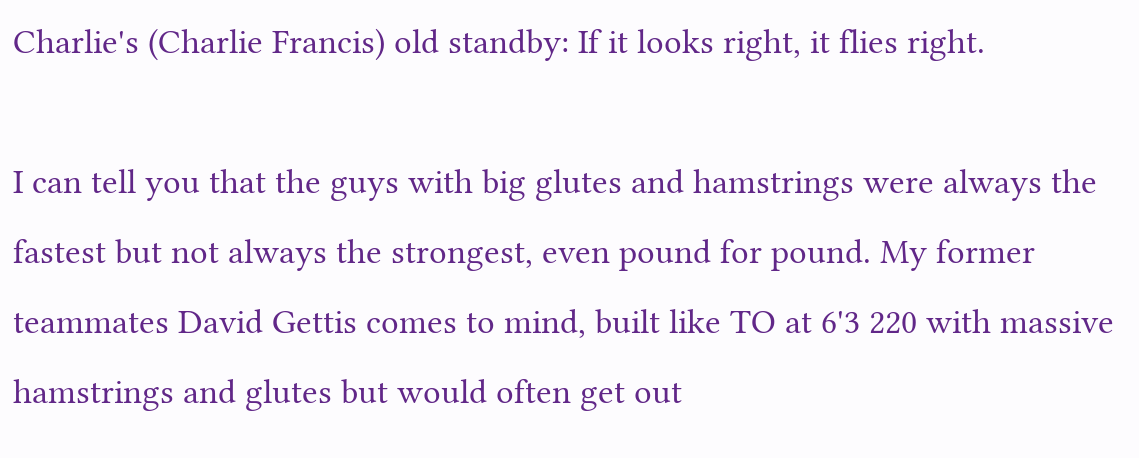Charlie's (Charlie Francis) old standby: If it looks right, it flies right.

I can tell you that the guys with big glutes and hamstrings were always the fastest but not always the strongest, even pound for pound. My former teammates David Gettis comes to mind, built like TO at 6'3 220 with massive hamstrings and glutes but would often get out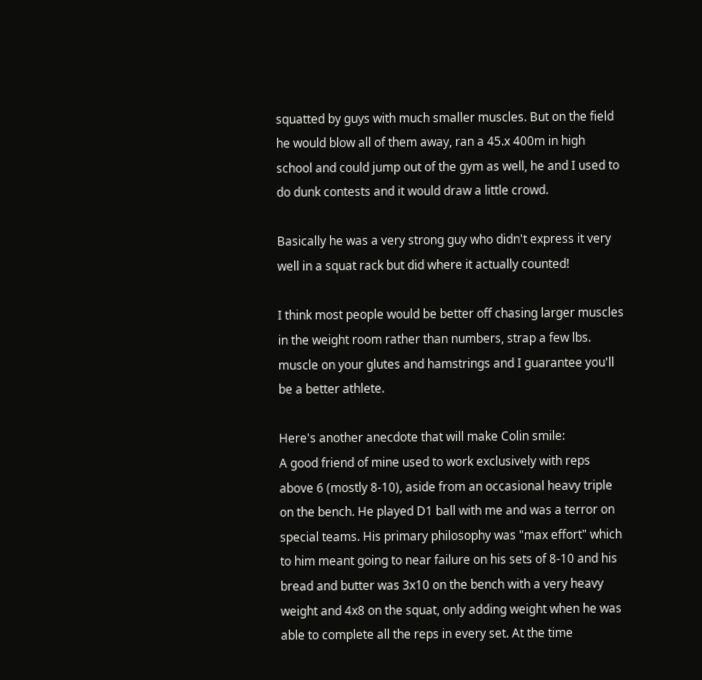squatted by guys with much smaller muscles. But on the field he would blow all of them away, ran a 45.x 400m in high school and could jump out of the gym as well, he and I used to do dunk contests and it would draw a little crowd.

Basically he was a very strong guy who didn't express it very well in a squat rack but did where it actually counted!

I think most people would be better off chasing larger muscles in the weight room rather than numbers, strap a few lbs. muscle on your glutes and hamstrings and I guarantee you'll be a better athlete.

Here's another anecdote that will make Colin smile:
A good friend of mine used to work exclusively with reps above 6 (mostly 8-10), aside from an occasional heavy triple on the bench. He played D1 ball with me and was a terror on special teams. His primary philosophy was "max effort" which to him meant going to near failure on his sets of 8-10 and his bread and butter was 3x10 on the bench with a very heavy weight and 4x8 on the squat, only adding weight when he was able to complete all the reps in every set. At the time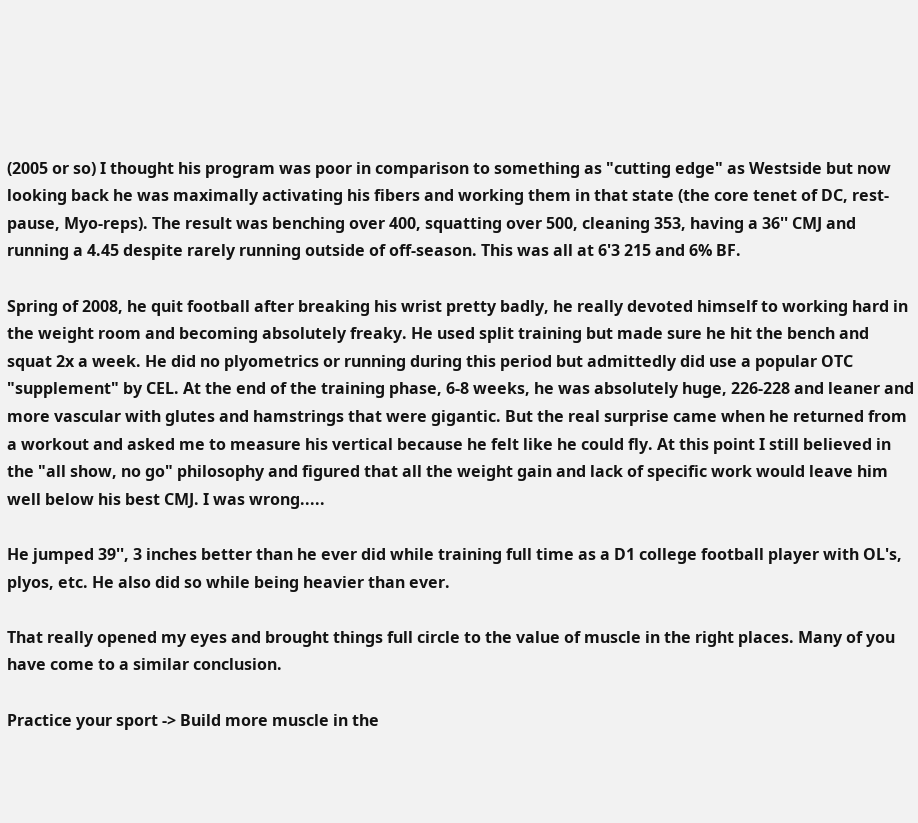(2005 or so) I thought his program was poor in comparison to something as "cutting edge" as Westside but now looking back he was maximally activating his fibers and working them in that state (the core tenet of DC, rest-pause, Myo-reps). The result was benching over 400, squatting over 500, cleaning 353, having a 36'' CMJ and running a 4.45 despite rarely running outside of off-season. This was all at 6'3 215 and 6% BF.

Spring of 2008, he quit football after breaking his wrist pretty badly, he really devoted himself to working hard in the weight room and becoming absolutely freaky. He used split training but made sure he hit the bench and squat 2x a week. He did no plyometrics or running during this period but admittedly did use a popular OTC "supplement" by CEL. At the end of the training phase, 6-8 weeks, he was absolutely huge, 226-228 and leaner and more vascular with glutes and hamstrings that were gigantic. But the real surprise came when he returned from a workout and asked me to measure his vertical because he felt like he could fly. At this point I still believed in the "all show, no go" philosophy and figured that all the weight gain and lack of specific work would leave him well below his best CMJ. I was wrong.....

He jumped 39'', 3 inches better than he ever did while training full time as a D1 college football player with OL's, plyos, etc. He also did so while being heavier than ever.

That really opened my eyes and brought things full circle to the value of muscle in the right places. Many of you have come to a similar conclusion.

Practice your sport -> Build more muscle in the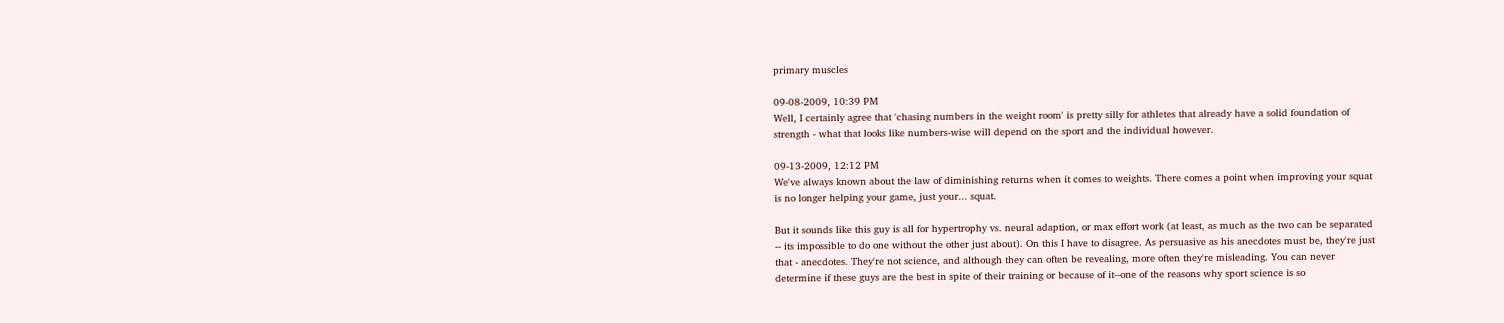primary muscles

09-08-2009, 10:39 PM
Well, I certainly agree that 'chasing numbers in the weight room' is pretty silly for athletes that already have a solid foundation of strength - what that looks like numbers-wise will depend on the sport and the individual however.

09-13-2009, 12:12 PM
We've always known about the law of diminishing returns when it comes to weights. There comes a point when improving your squat is no longer helping your game, just your... squat.

But it sounds like this guy is all for hypertrophy vs. neural adaption, or max effort work (at least, as much as the two can be separated -- its impossible to do one without the other just about). On this I have to disagree. As persuasive as his anecdotes must be, they're just that - anecdotes. They're not science, and although they can often be revealing, more often they're misleading. You can never determine if these guys are the best in spite of their training or because of it--one of the reasons why sport science is so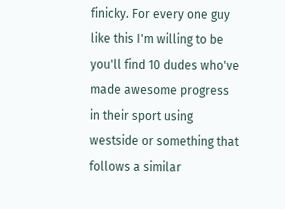finicky. For every one guy like this I'm willing to be you'll find 10 dudes who've made awesome progress in their sport using westside or something that follows a similar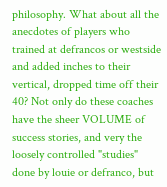philosophy. What about all the anecdotes of players who trained at defrancos or westside and added inches to their vertical, dropped time off their 40? Not only do these coaches have the sheer VOLUME of success stories, and very the loosely controlled "studies" done by louie or defranco, but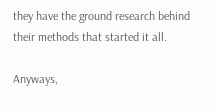they have the ground research behind their methods that started it all.

Anyways,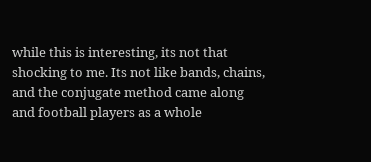while this is interesting, its not that shocking to me. Its not like bands, chains, and the conjugate method came along and football players as a whole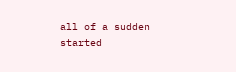all of a sudden started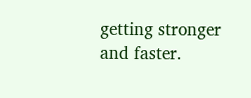getting stronger and faster.